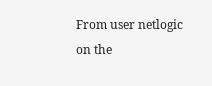From user netlogic on the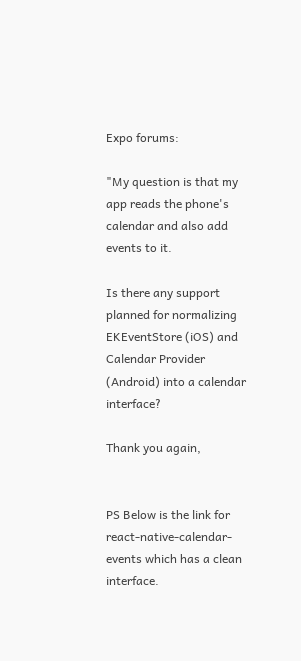Expo forums:

"My question is that my app reads the phone's calendar and also add events to it.

Is there any support planned for normalizing EKEventStore (iOS) and Calendar Provider (Android) into a calendar interface?

Thank you again,


PS Below is the link for react-native-calendar-events which has a clean interface.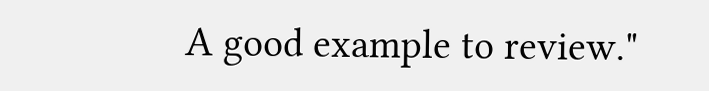A good example to review."